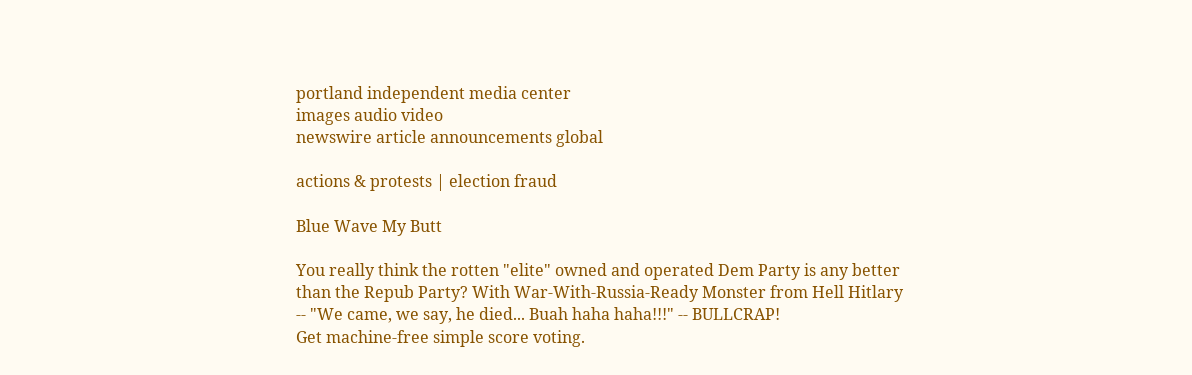portland independent media center
images audio video
newswire article announcements global

actions & protests | election fraud

Blue Wave My Butt

You really think the rotten "elite" owned and operated Dem Party is any better than the Repub Party? With War-With-Russia-Ready Monster from Hell Hitlary -- "We came, we say, he died... Buah haha haha!!!" -- BULLCRAP!
Get machine-free simple score voting.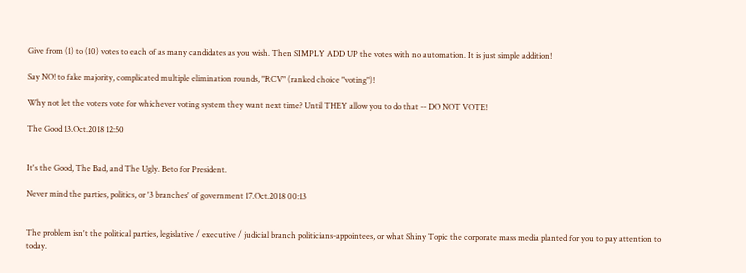Give from (1) to (10) votes to each of as many candidates as you wish. Then SIMPLY ADD UP the votes with no automation. It is just simple addition!

Say NO! to fake majority, complicated multiple elimination rounds, "RCV" (ranked choice "voting")!

Why not let the voters vote for whichever voting system they want next time? Until THEY allow you to do that -- DO NOT VOTE!

The Good 13.Oct.2018 12:50


It's the Good, The Bad, and The Ugly. Beto for President.

Never mind the parties, politics, or '3 branches' of government 17.Oct.2018 00:13


The problem isn't the political parties, legislative / executive / judicial branch politicians-appointees, or what Shiny Topic the corporate mass media planted for you to pay attention to today.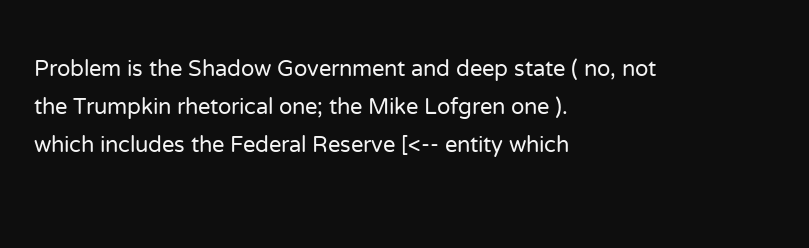Problem is the Shadow Government and deep state ( no, not the Trumpkin rhetorical one; the Mike Lofgren one ).
which includes the Federal Reserve [<-- entity which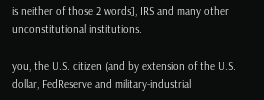is neither of those 2 words], IRS and many other unconstitutional institutions.

you, the U.S. citizen (and by extension of the U.S. dollar, FedReserve and military-industrial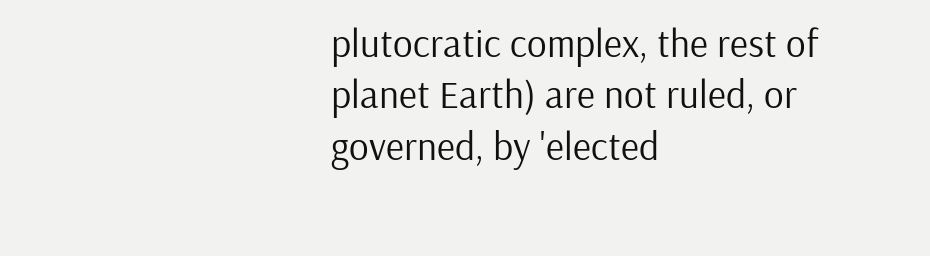plutocratic complex, the rest of planet Earth) are not ruled, or governed, by 'elected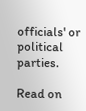officials' or political parties.

Read on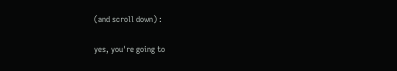(and scroll down) :

yes, you're going to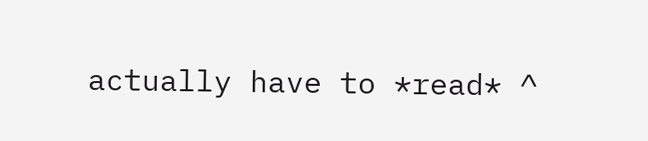actually have to *read* ^